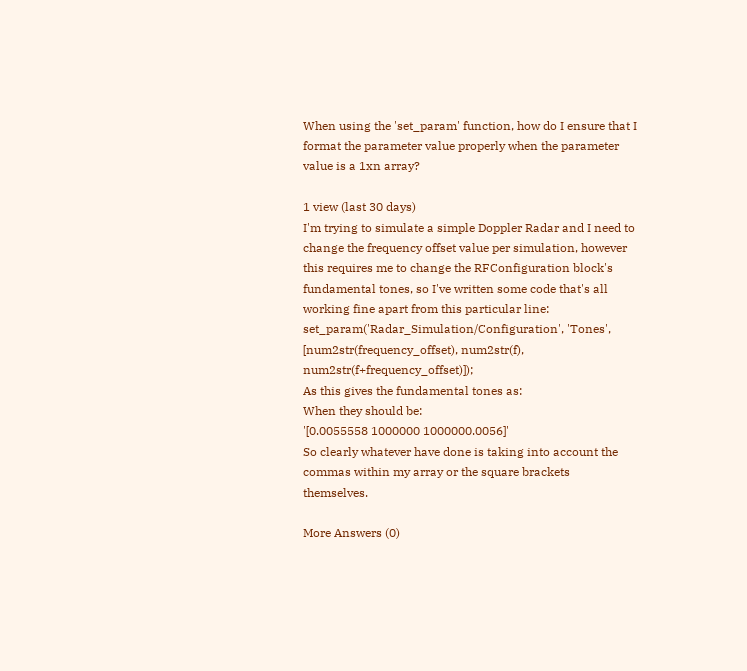When using the 'set_param' function, how do I ensure that I format the parameter value properly when the parameter value is a 1xn array?

1 view (last 30 days)
I'm trying to simulate a simple Doppler Radar and I need to change the frequency offset value per simulation, however this requires me to change the RFConfiguration block's fundamental tones, so I've written some code that's all working fine apart from this particular line:
set_param('Radar_Simulation/Configuration', 'Tones', [num2str(frequency_offset), num2str(f), num2str(f+frequency_offset)]);
As this gives the fundamental tones as:
When they should be:
'[0.0055558 1000000 1000000.0056]'
So clearly whatever have done is taking into account the commas within my array or the square brackets themselves.

More Answers (0)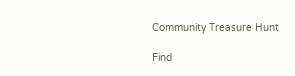Community Treasure Hunt

Find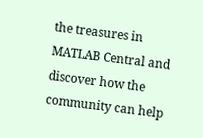the treasures in MATLAB Central and discover how the community can help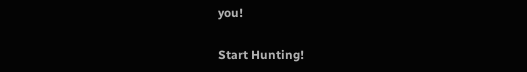you!

Start Hunting!